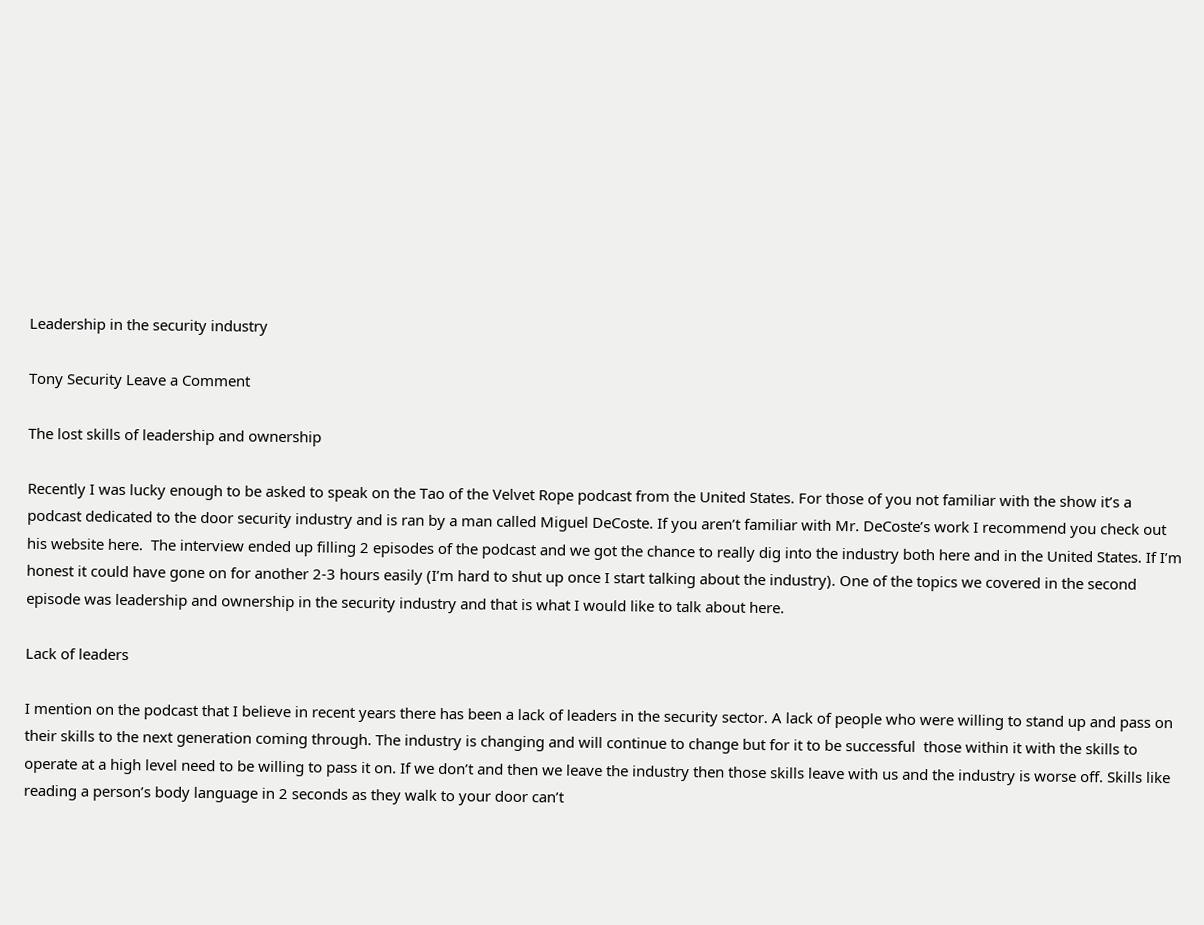Leadership in the security industry

Tony Security Leave a Comment

The lost skills of leadership and ownership

Recently I was lucky enough to be asked to speak on the Tao of the Velvet Rope podcast from the United States. For those of you not familiar with the show it’s a podcast dedicated to the door security industry and is ran by a man called Miguel DeCoste. If you aren’t familiar with Mr. DeCoste’s work I recommend you check out his website here.  The interview ended up filling 2 episodes of the podcast and we got the chance to really dig into the industry both here and in the United States. If I’m honest it could have gone on for another 2-3 hours easily (I’m hard to shut up once I start talking about the industry). One of the topics we covered in the second episode was leadership and ownership in the security industry and that is what I would like to talk about here.

Lack of leaders

I mention on the podcast that I believe in recent years there has been a lack of leaders in the security sector. A lack of people who were willing to stand up and pass on their skills to the next generation coming through. The industry is changing and will continue to change but for it to be successful  those within it with the skills to operate at a high level need to be willing to pass it on. If we don’t and then we leave the industry then those skills leave with us and the industry is worse off. Skills like reading a person’s body language in 2 seconds as they walk to your door can’t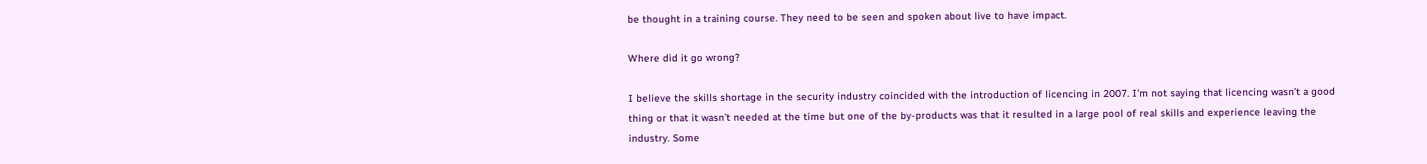be thought in a training course. They need to be seen and spoken about live to have impact.

Where did it go wrong?

I believe the skills shortage in the security industry coincided with the introduction of licencing in 2007. I’m not saying that licencing wasn’t a good thing or that it wasn’t needed at the time but one of the by-products was that it resulted in a large pool of real skills and experience leaving the industry. Some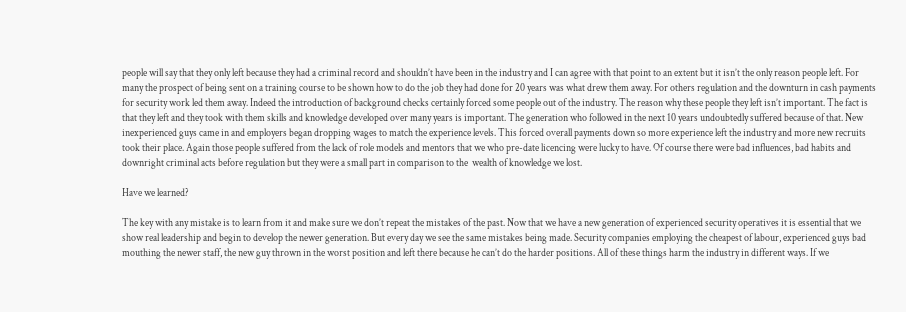people will say that they only left because they had a criminal record and shouldn’t have been in the industry and I can agree with that point to an extent but it isn’t the only reason people left. For many the prospect of being sent on a training course to be shown how to do the job they had done for 20 years was what drew them away. For others regulation and the downturn in cash payments for security work led them away. Indeed the introduction of background checks certainly forced some people out of the industry. The reason why these people they left isn’t important. The fact is that they left and they took with them skills and knowledge developed over many years is important. The generation who followed in the next 10 years undoubtedly suffered because of that. New inexperienced guys came in and employers began dropping wages to match the experience levels. This forced overall payments down so more experience left the industry and more new recruits took their place. Again those people suffered from the lack of role models and mentors that we who pre-date licencing were lucky to have. Of course there were bad influences, bad habits and downright criminal acts before regulation but they were a small part in comparison to the  wealth of knowledge we lost.

Have we learned?

The key with any mistake is to learn from it and make sure we don’t repeat the mistakes of the past. Now that we have a new generation of experienced security operatives it is essential that we show real leadership and begin to develop the newer generation. But every day we see the same mistakes being made. Security companies employing the cheapest of labour, experienced guys bad mouthing the newer staff, the new guy thrown in the worst position and left there because he can’t do the harder positions. All of these things harm the industry in different ways. If we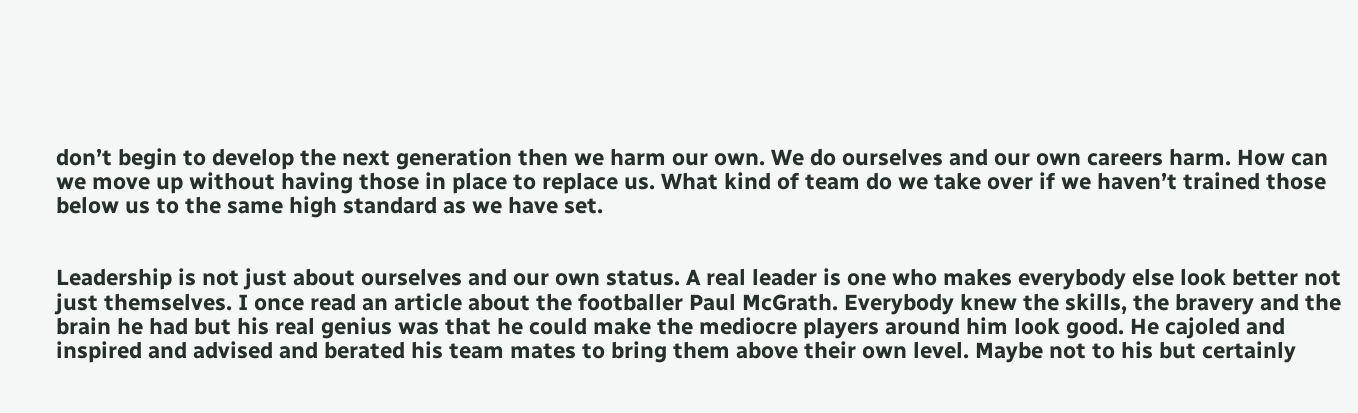don’t begin to develop the next generation then we harm our own. We do ourselves and our own careers harm. How can we move up without having those in place to replace us. What kind of team do we take over if we haven’t trained those below us to the same high standard as we have set.


Leadership is not just about ourselves and our own status. A real leader is one who makes everybody else look better not just themselves. I once read an article about the footballer Paul McGrath. Everybody knew the skills, the bravery and the brain he had but his real genius was that he could make the mediocre players around him look good. He cajoled and inspired and advised and berated his team mates to bring them above their own level. Maybe not to his but certainly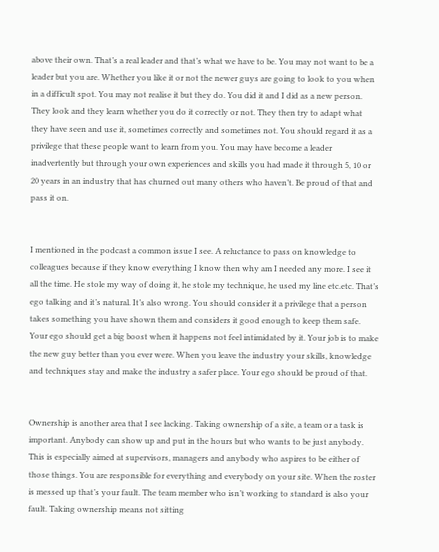above their own. That’s a real leader and that’s what we have to be. You may not want to be a leader but you are. Whether you like it or not the newer guys are going to look to you when in a difficult spot. You may not realise it but they do. You did it and I did as a new person. They look and they learn whether you do it correctly or not. They then try to adapt what they have seen and use it, sometimes correctly and sometimes not. You should regard it as a privilege that these people want to learn from you. You may have become a leader inadvertently but through your own experiences and skills you had made it through 5, 10 or 20 years in an industry that has churned out many others who haven’t. Be proud of that and pass it on.


I mentioned in the podcast a common issue I see. A reluctance to pass on knowledge to colleagues because if they know everything I know then why am I needed any more. I see it all the time. He stole my way of doing it, he stole my technique, he used my line etc.etc. That’s ego talking and it’s natural. It’s also wrong. You should consider it a privilege that a person takes something you have shown them and considers it good enough to keep them safe. Your ego should get a big boost when it happens not feel intimidated by it. Your job is to make the new guy better than you ever were. When you leave the industry your skills, knowledge and techniques stay and make the industry a safer place. Your ego should be proud of that.


Ownership is another area that I see lacking. Taking ownership of a site, a team or a task is important. Anybody can show up and put in the hours but who wants to be just anybody. This is especially aimed at supervisors, managers and anybody who aspires to be either of those things. You are responsible for everything and everybody on your site. When the roster is messed up that’s your fault. The team member who isn’t working to standard is also your fault. Taking ownership means not sitting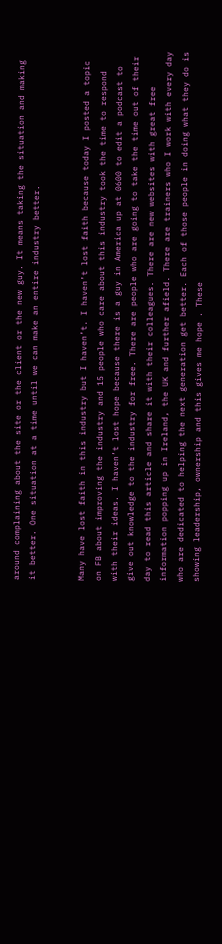around complaining about the site or the client or the new guy. It means taking the situation and making it better. One situation at a time until we can make an entire industry better.


Many have lost faith in this industry but I haven’t. I haven’t lost faith because today I posted a topic on FB about improving the industry and 15 people who care about this industry took the time to respond with their ideas. I haven’t lost hope because there is a guy in America up at 0600 to edit a podcast to give out knowledge to the industry for free. There are people who are going to take the time out of their day to read this article and share it with their colleagues. There are new websites with great free information popping up in Ireland, the UK and further afield. There are trainers who I work with every day who are dedicated to helping the next generation get better. Each of those people in doing what they do is showing leadership, ownership and this gives me hope . These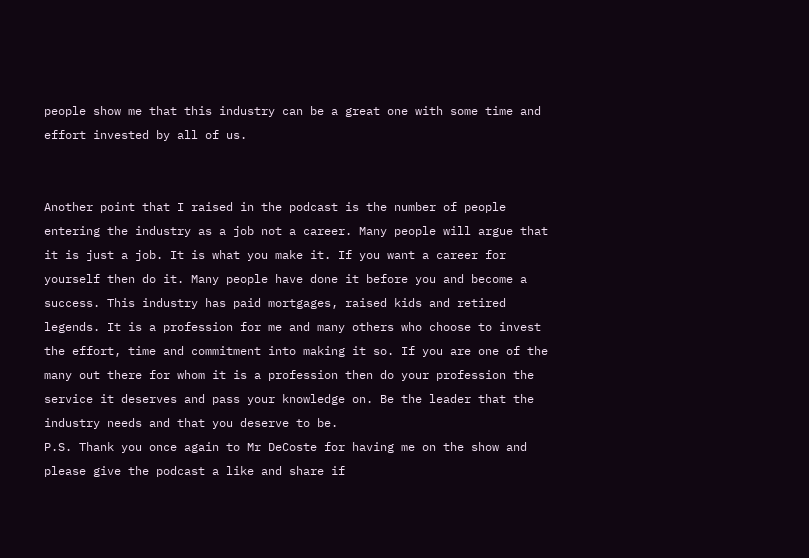people show me that this industry can be a great one with some time and effort invested by all of us.


Another point that I raised in the podcast is the number of people entering the industry as a job not a career. Many people will argue that it is just a job. It is what you make it. If you want a career for yourself then do it. Many people have done it before you and become a success. This industry has paid mortgages, raised kids and retired legends. It is a profession for me and many others who choose to invest the effort, time and commitment into making it so. If you are one of the many out there for whom it is a profession then do your profession the service it deserves and pass your knowledge on. Be the leader that the industry needs and that you deserve to be.
P.S. Thank you once again to Mr DeCoste for having me on the show and please give the podcast a like and share if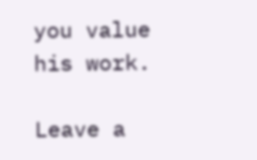you value his work.

Leave a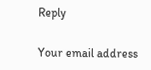Reply

Your email address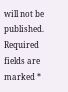will not be published. Required fields are marked *